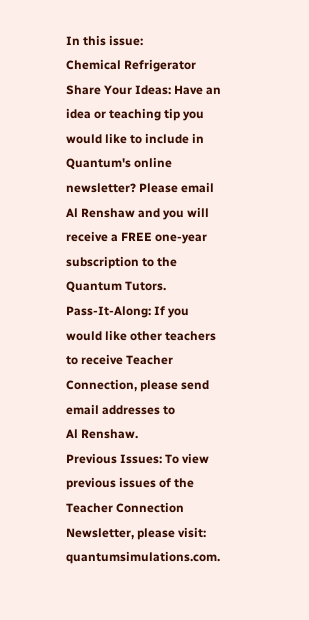In this issue:
Chemical Refrigerator
Share Your Ideas: Have an idea or teaching tip you would like to include in Quantum's online newsletter? Please email Al Renshaw and you will receive a FREE one-year subscription to the Quantum Tutors.
Pass-It-Along: If you would like other teachers to receive Teacher Connection, please send email addresses to
Al Renshaw.
Previous Issues: To view previous issues of the Teacher Connection Newsletter, please visit: quantumsimulations.com.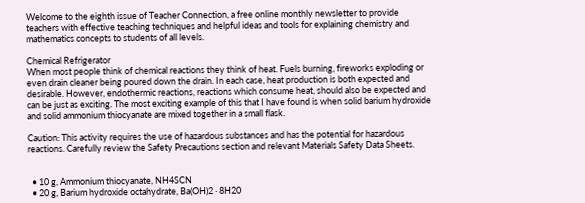Welcome to the eighth issue of Teacher Connection, a free online monthly newsletter to provide teachers with effective teaching techniques and helpful ideas and tools for explaining chemistry and mathematics concepts to students of all levels.

Chemical Refrigerator
When most people think of chemical reactions they think of heat. Fuels burning, fireworks exploding or even drain cleaner being poured down the drain. In each case, heat production is both expected and desirable. However, endothermic reactions, reactions which consume heat, should also be expected and can be just as exciting. The most exciting example of this that I have found is when solid barium hydroxide and solid ammonium thiocyanate are mixed together in a small flask.

Caution: This activity requires the use of hazardous substances and has the potential for hazardous reactions. Carefully review the Safety Precautions section and relevant Materials Safety Data Sheets.


  • 10 g, Ammonium thiocyanate, NH4SCN
  • 20 g, Barium hydroxide octahydrate, Ba(OH)2 · 8H20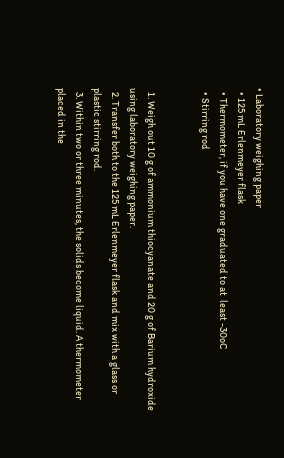• Laboratory weighing paper
  • 125 mL Erlenmeyer flask
  • Thermometer, if you have one graduated to at  least -30oC
  • Stirring rod


  1. Weigh out 10 g of ammonium thiocyanate and 20 g of Barium hydroxide using laboratory weighing paper.
  2. Transfer both to the 125 mL Erlenmeyer flask and mix with a glass or plastic stirring rod.
  3. Within two or three minutes, the solids become liquid. A thermometer placed in the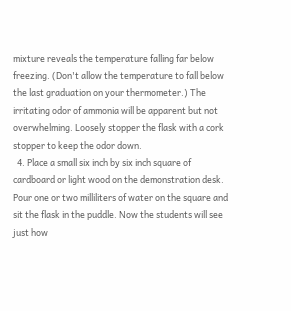mixture reveals the temperature falling far below freezing. (Don't allow the temperature to fall below the last graduation on your thermometer.) The irritating odor of ammonia will be apparent but not overwhelming. Loosely stopper the flask with a cork stopper to keep the odor down.
  4. Place a small six inch by six inch square of cardboard or light wood on the demonstration desk. Pour one or two milliliters of water on the square and sit the flask in the puddle. Now the students will see just how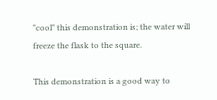"cool" this demonstration is; the water will freeze the flask to the square.

This demonstration is a good way to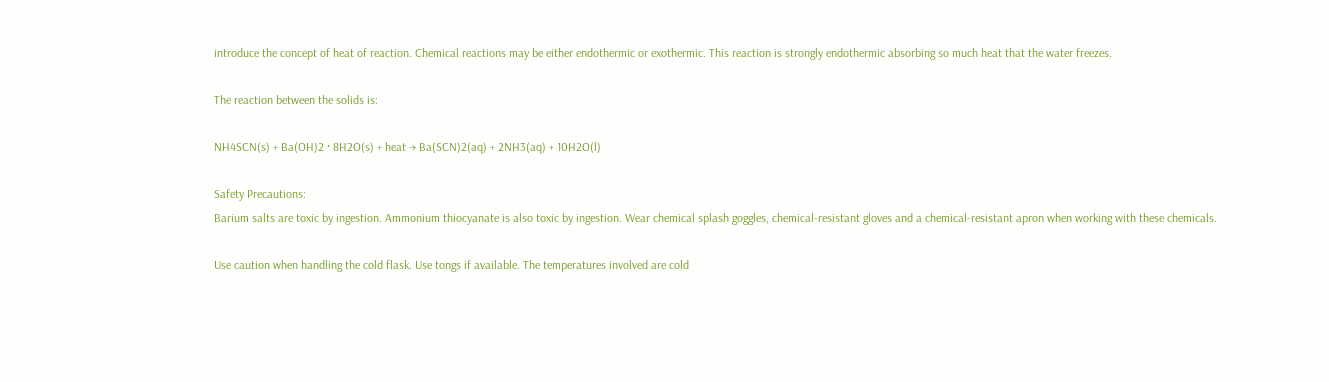introduce the concept of heat of reaction. Chemical reactions may be either endothermic or exothermic. This reaction is strongly endothermic absorbing so much heat that the water freezes.

The reaction between the solids is:

NH4SCN(s) + Ba(OH)2 · 8H2O(s) + heat → Ba(SCN)2(aq) + 2NH3(aq) + 10H2O(l)

Safety Precautions:
Barium salts are toxic by ingestion. Ammonium thiocyanate is also toxic by ingestion. Wear chemical splash goggles, chemical-resistant gloves and a chemical-resistant apron when working with these chemicals.

Use caution when handling the cold flask. Use tongs if available. The temperatures involved are cold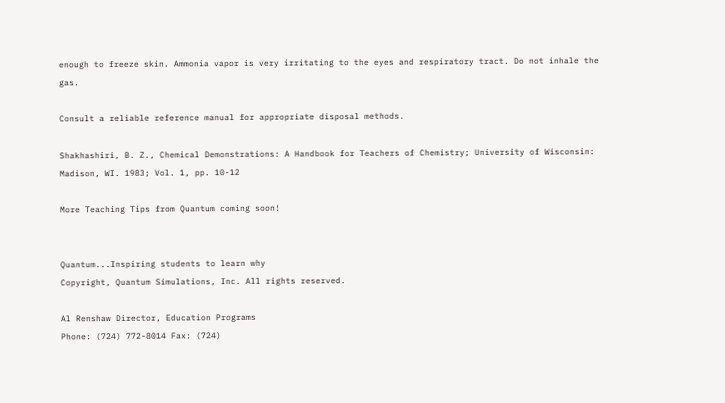enough to freeze skin. Ammonia vapor is very irritating to the eyes and respiratory tract. Do not inhale the gas.

Consult a reliable reference manual for appropriate disposal methods.

Shakhashiri, B. Z., Chemical Demonstrations: A Handbook for Teachers of Chemistry; University of Wisconsin: Madison, WI. 1983; Vol. 1, pp. 10-12

More Teaching Tips from Quantum coming soon!


Quantum...Inspiring students to learn why
Copyright, Quantum Simulations, Inc. All rights reserved.

Al Renshaw Director, Education Programs
Phone: (724) 772-8014 Fax: (724)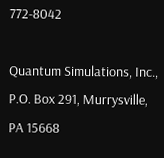772-8042

Quantum Simulations, Inc., P.O. Box 291, Murrysville, PA 15668